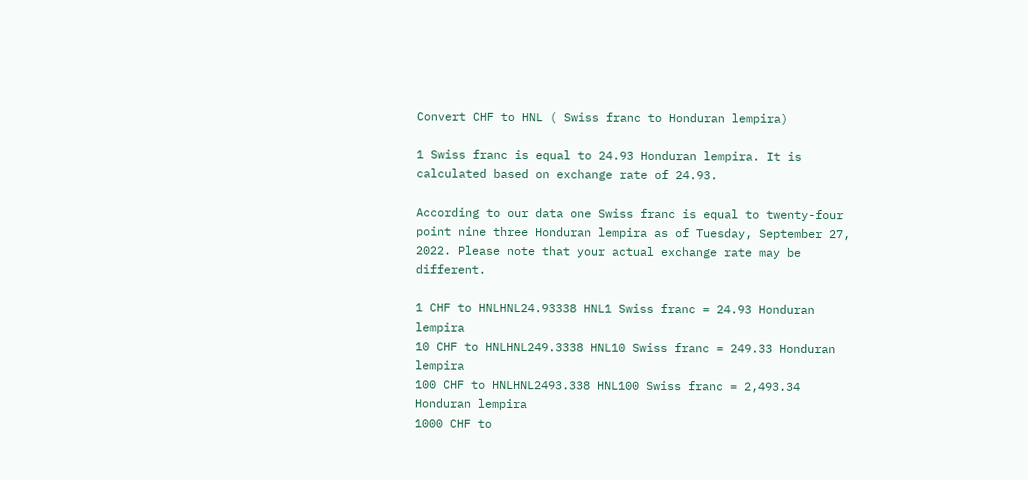Convert CHF to HNL ( Swiss franc to Honduran lempira)

1 Swiss franc is equal to 24.93 Honduran lempira. It is calculated based on exchange rate of 24.93.

According to our data one Swiss franc is equal to twenty-four point nine three Honduran lempira as of Tuesday, September 27, 2022. Please note that your actual exchange rate may be different.

1 CHF to HNLHNL24.93338 HNL1 Swiss franc = 24.93 Honduran lempira
10 CHF to HNLHNL249.3338 HNL10 Swiss franc = 249.33 Honduran lempira
100 CHF to HNLHNL2493.338 HNL100 Swiss franc = 2,493.34 Honduran lempira
1000 CHF to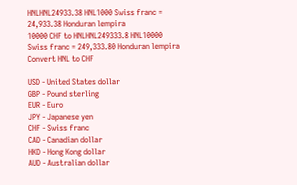HNLHNL24933.38 HNL1000 Swiss franc = 24,933.38 Honduran lempira
10000 CHF to HNLHNL249333.8 HNL10000 Swiss franc = 249,333.80 Honduran lempira
Convert HNL to CHF

USD - United States dollar
GBP - Pound sterling
EUR - Euro
JPY - Japanese yen
CHF - Swiss franc
CAD - Canadian dollar
HKD - Hong Kong dollar
AUD - Australian dollar